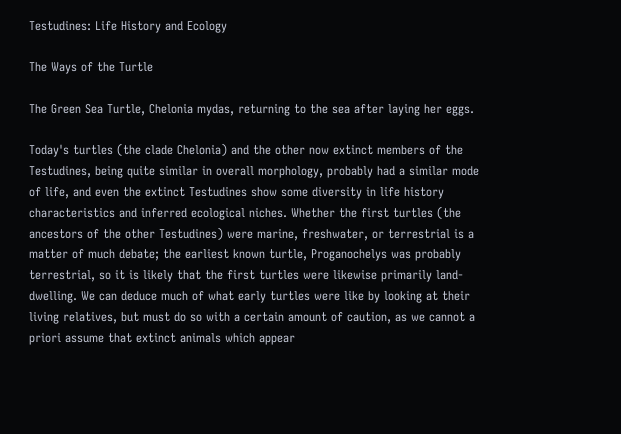Testudines: Life History and Ecology

The Ways of the Turtle

The Green Sea Turtle, Chelonia mydas, returning to the sea after laying her eggs.

Today's turtles (the clade Chelonia) and the other now extinct members of the Testudines, being quite similar in overall morphology, probably had a similar mode of life, and even the extinct Testudines show some diversity in life history characteristics and inferred ecological niches. Whether the first turtles (the ancestors of the other Testudines) were marine, freshwater, or terrestrial is a matter of much debate; the earliest known turtle, Proganochelys was probably terrestrial, so it is likely that the first turtles were likewise primarily land-dwelling. We can deduce much of what early turtles were like by looking at their living relatives, but must do so with a certain amount of caution, as we cannot a priori assume that extinct animals which appear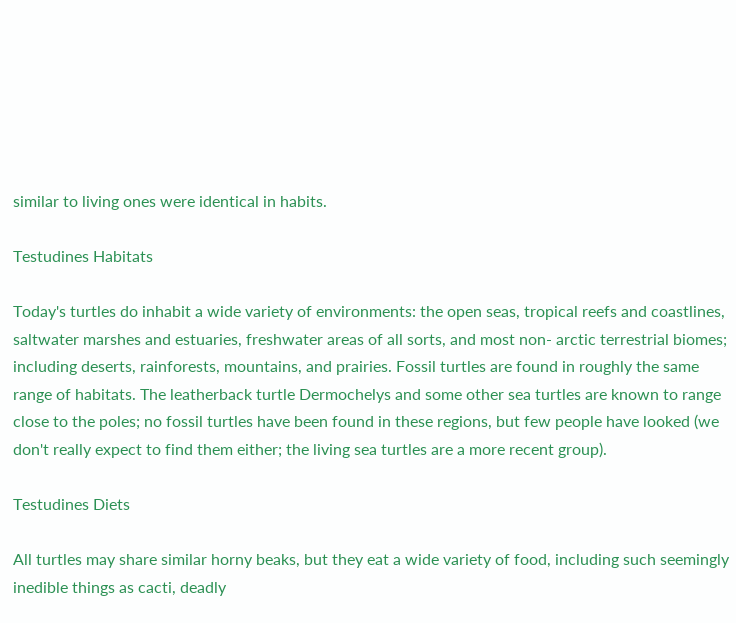similar to living ones were identical in habits.

Testudines Habitats

Today's turtles do inhabit a wide variety of environments: the open seas, tropical reefs and coastlines, saltwater marshes and estuaries, freshwater areas of all sorts, and most non- arctic terrestrial biomes; including deserts, rainforests, mountains, and prairies. Fossil turtles are found in roughly the same range of habitats. The leatherback turtle Dermochelys and some other sea turtles are known to range close to the poles; no fossil turtles have been found in these regions, but few people have looked (we don't really expect to find them either; the living sea turtles are a more recent group).

Testudines Diets

All turtles may share similar horny beaks, but they eat a wide variety of food, including such seemingly inedible things as cacti, deadly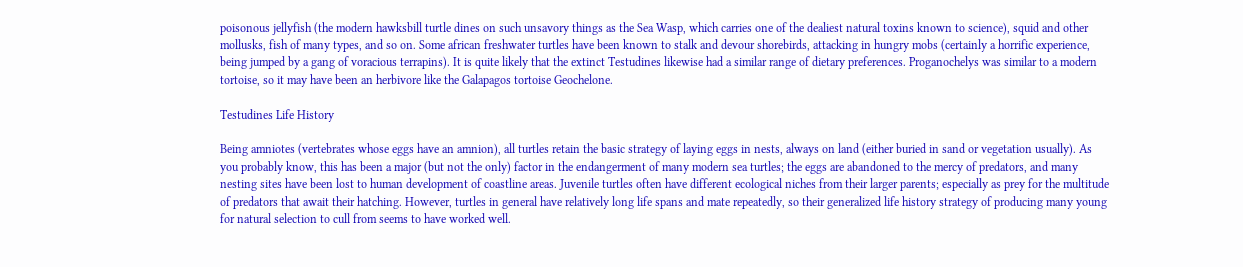poisonous jellyfish (the modern hawksbill turtle dines on such unsavory things as the Sea Wasp, which carries one of the dealiest natural toxins known to science), squid and other mollusks, fish of many types, and so on. Some african freshwater turtles have been known to stalk and devour shorebirds, attacking in hungry mobs (certainly a horrific experience, being jumped by a gang of voracious terrapins). It is quite likely that the extinct Testudines likewise had a similar range of dietary preferences. Proganochelys was similar to a modern tortoise, so it may have been an herbivore like the Galapagos tortoise Geochelone.

Testudines Life History

Being amniotes (vertebrates whose eggs have an amnion), all turtles retain the basic strategy of laying eggs in nests, always on land (either buried in sand or vegetation usually). As you probably know, this has been a major (but not the only) factor in the endangerment of many modern sea turtles; the eggs are abandoned to the mercy of predators, and many nesting sites have been lost to human development of coastline areas. Juvenile turtles often have different ecological niches from their larger parents; especially as prey for the multitude of predators that await their hatching. However, turtles in general have relatively long life spans and mate repeatedly, so their generalized life history strategy of producing many young for natural selection to cull from seems to have worked well.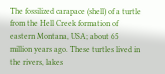The fossilized carapace (shell) of a turtle from the Hell Creek formation of eastern Montana, USA; about 65 million years ago. These turtles lived in the rivers, lakes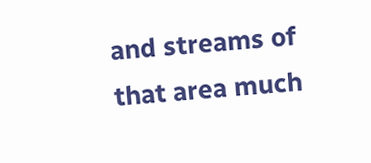and streams of that area much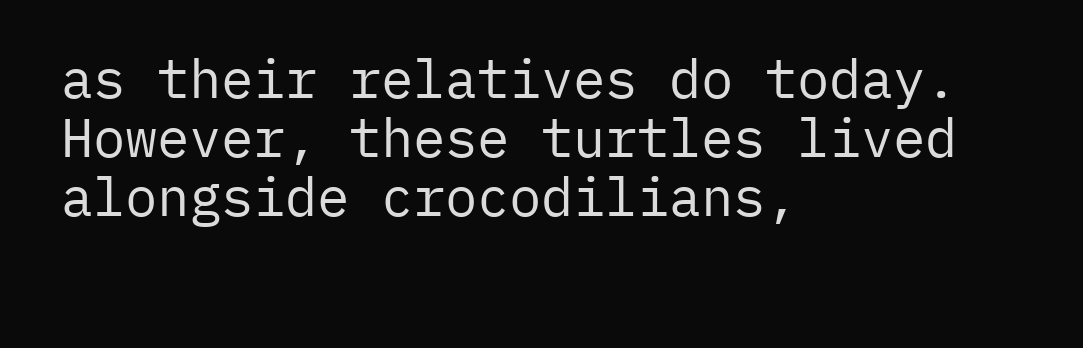as their relatives do today. However, these turtles lived alongside crocodilians,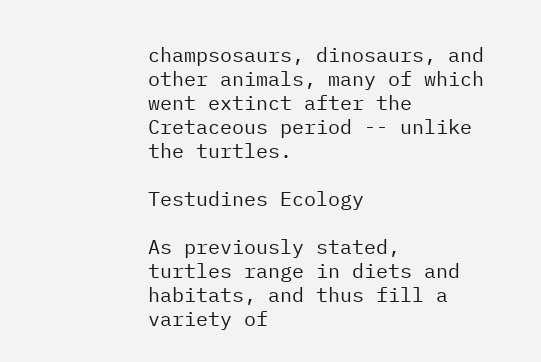champsosaurs, dinosaurs, and other animals, many of which went extinct after the Cretaceous period -- unlike the turtles.

Testudines Ecology

As previously stated, turtles range in diets and habitats, and thus fill a variety of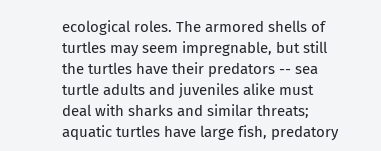ecological roles. The armored shells of turtles may seem impregnable, but still the turtles have their predators -- sea turtle adults and juveniles alike must deal with sharks and similar threats; aquatic turtles have large fish, predatory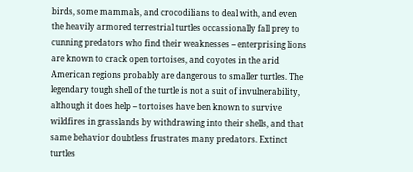birds, some mammals, and crocodilians to deal with, and even the heavily armored terrestrial turtles occassionally fall prey to cunning predators who find their weaknesses -- enterprising lions are known to crack open tortoises, and coyotes in the arid American regions probably are dangerous to smaller turtles. The legendary tough shell of the turtle is not a suit of invulnerability, although it does help -- tortoises have ben known to survive wildfires in grasslands by withdrawing into their shells, and that same behavior doubtless frustrates many predators. Extinct turtles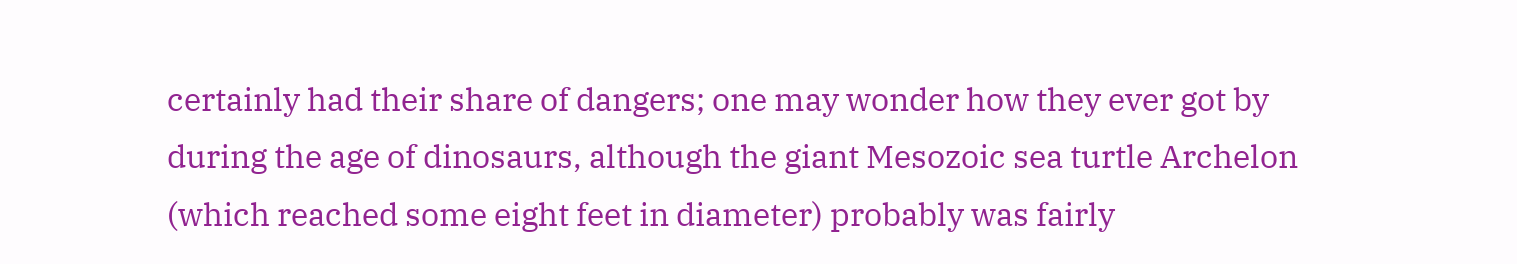certainly had their share of dangers; one may wonder how they ever got by during the age of dinosaurs, although the giant Mesozoic sea turtle Archelon (which reached some eight feet in diameter) probably was fairly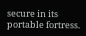secure in its portable fortress.